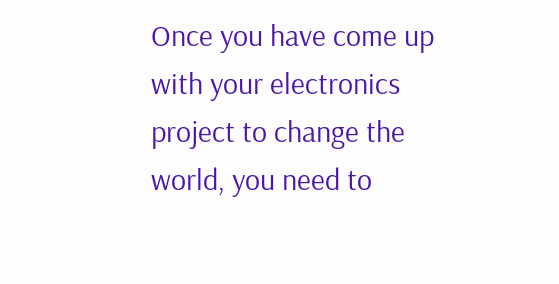Once you have come up with your electronics project to change the world, you need to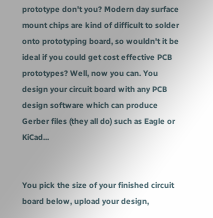prototype don't you? Modern day surface mount chips are kind of difficult to solder onto prototyping board, so wouldn't it be ideal if you could get cost effective PCB prototypes? Well, now you can. You design your circuit board with any PCB design software which can produce Gerber files (they all do) such as Eagle or KiCad...


You pick the size of your finished circuit board below, upload your design,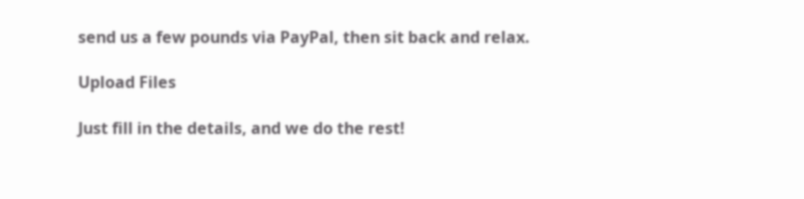send us a few pounds via PayPal, then sit back and relax.

Upload Files

Just fill in the details, and we do the rest!